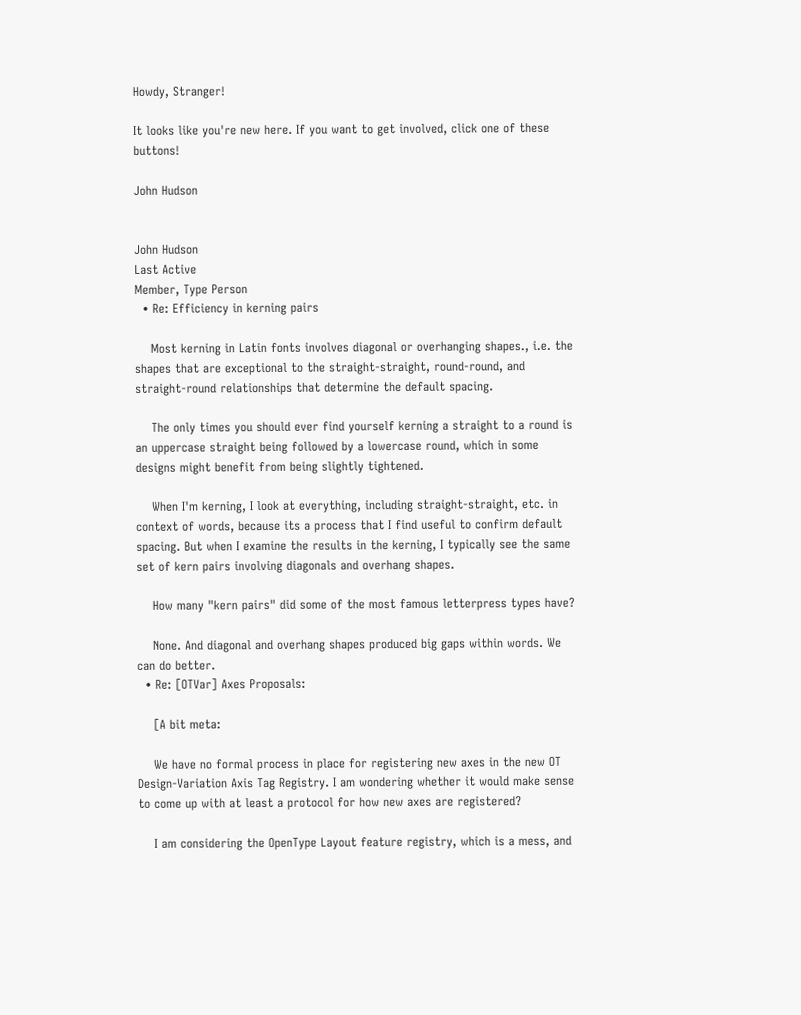Howdy, Stranger!

It looks like you're new here. If you want to get involved, click one of these buttons!

John Hudson


John Hudson
Last Active
Member, Type Person
  • Re: Efficiency in kerning pairs

    Most kerning in Latin fonts involves diagonal or overhanging shapes., i.e. the shapes that are exceptional to the straight-straight, round-round, and straight-round relationships that determine the default spacing.

    The only times you should ever find yourself kerning a straight to a round is an uppercase straight being followed by a lowercase round, which in some designs might benefit from being slightly tightened.

    When I'm kerning, I look at everything, including straight-straight, etc. in context of words, because its a process that I find useful to confirm default spacing. But when I examine the results in the kerning, I typically see the same set of kern pairs involving diagonals and overhang shapes.

    How many "kern pairs" did some of the most famous letterpress types have?

    None. And diagonal and overhang shapes produced big gaps within words. We can do better.
  • Re: [OTVar] Axes Proposals:

    [A bit meta:

    We have no formal process in place for registering new axes in the new OT Design-Variation Axis Tag Registry. I am wondering whether it would make sense to come up with at least a protocol for how new axes are registered?

    I am considering the OpenType Layout feature registry, which is a mess, and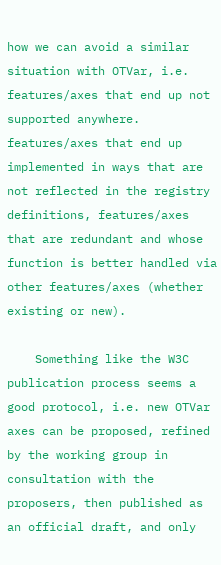how we can avoid a similar situation with OTVar, i.e. features/axes that end up not supported anywhere. features/axes that end up implemented in ways that are not reflected in the registry definitions, features/axes that are redundant and whose function is better handled via other features/axes (whether existing or new).

    Something like the W3C publication process seems a good protocol, i.e. new OTVar axes can be proposed, refined by the working group in consultation with the proposers, then published as an official draft, and only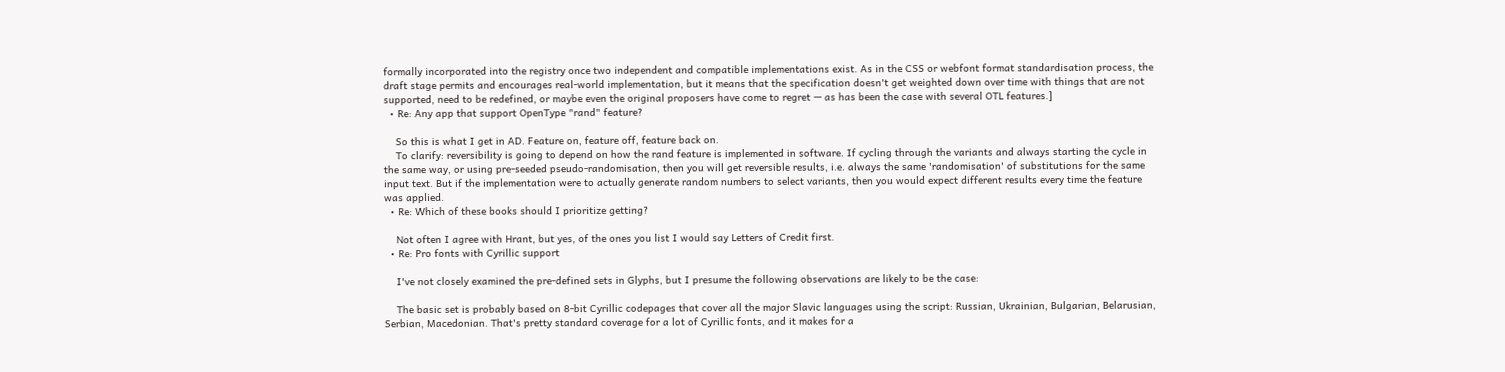formally incorporated into the registry once two independent and compatible implementations exist. As in the CSS or webfont format standardisation process, the draft stage permits and encourages real-world implementation, but it means that the specification doesn't get weighted down over time with things that are not supported, need to be redefined, or maybe even the original proposers have come to regret — as has been the case with several OTL features.]
  • Re: Any app that support OpenType "rand" feature?

    So this is what I get in AD. Feature on, feature off, feature back on.
    To clarify: reversibility is going to depend on how the rand feature is implemented in software. If cycling through the variants and always starting the cycle in the same way, or using pre-seeded pseudo-randomisation, then you will get reversible results, i.e. always the same 'randomisation' of substitutions for the same input text. But if the implementation were to actually generate random numbers to select variants, then you would expect different results every time the feature was applied.
  • Re: Which of these books should I prioritize getting?

    Not often I agree with Hrant, but yes, of the ones you list I would say Letters of Credit first.
  • Re: Pro fonts with Cyrillic support

    I've not closely examined the pre-defined sets in Glyphs, but I presume the following observations are likely to be the case:

    The basic set is probably based on 8-bit Cyrillic codepages that cover all the major Slavic languages using the script: Russian, Ukrainian, Bulgarian, Belarusian, Serbian, Macedonian. That's pretty standard coverage for a lot of Cyrillic fonts, and it makes for a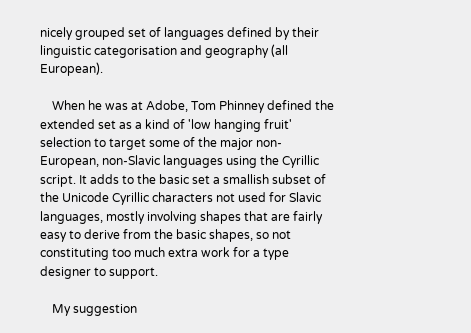nicely grouped set of languages defined by their linguistic categorisation and geography (all European).

    When he was at Adobe, Tom Phinney defined the extended set as a kind of 'low hanging fruit' selection to target some of the major non-European, non-Slavic languages using the Cyrillic script. It adds to the basic set a smallish subset of the Unicode Cyrillic characters not used for Slavic languages, mostly involving shapes that are fairly easy to derive from the basic shapes, so not constituting too much extra work for a type designer to support.

    My suggestion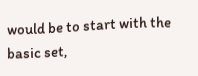would be to start with the basic set,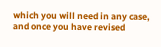which you will need in any case, and once you have revised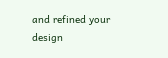and refined your design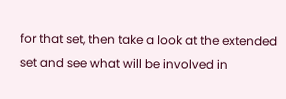for that set, then take a look at the extended set and see what will be involved in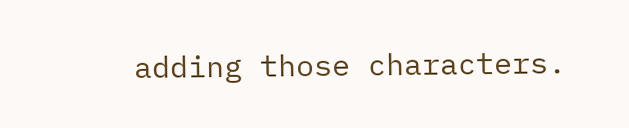adding those characters.